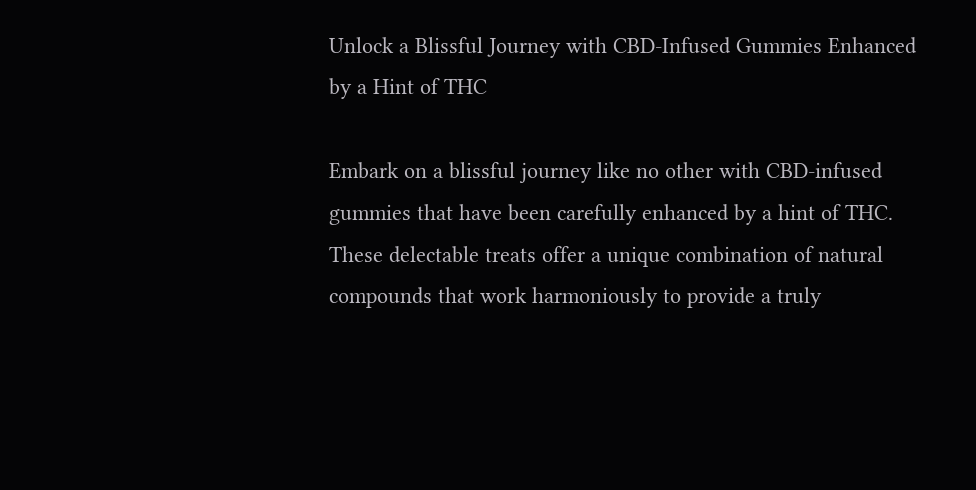Unlock a Blissful Journey with CBD-Infused Gummies Enhanced by a Hint of THC

Embark on a blissful journey like no other with CBD-infused gummies that have been carefully enhanced by a hint of THC. These delectable treats offer a unique combination of natural compounds that work harmoniously to provide a truly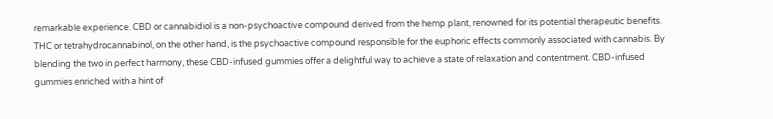remarkable experience. CBD or cannabidiol is a non-psychoactive compound derived from the hemp plant, renowned for its potential therapeutic benefits. THC or tetrahydrocannabinol, on the other hand, is the psychoactive compound responsible for the euphoric effects commonly associated with cannabis. By blending the two in perfect harmony, these CBD-infused gummies offer a delightful way to achieve a state of relaxation and contentment. CBD-infused gummies enriched with a hint of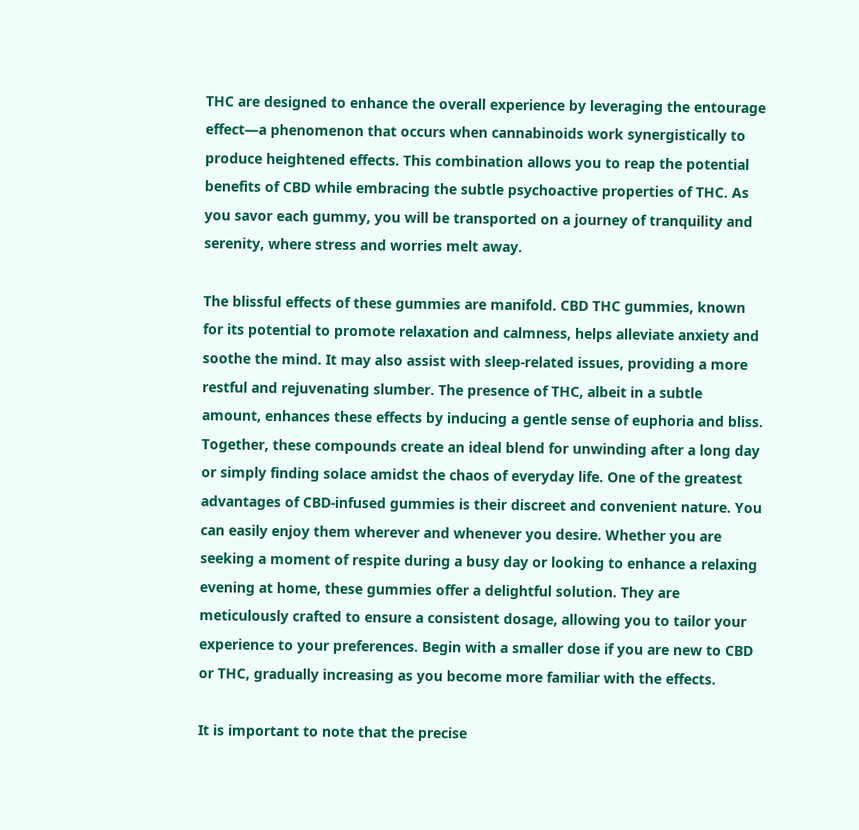THC are designed to enhance the overall experience by leveraging the entourage effect—a phenomenon that occurs when cannabinoids work synergistically to produce heightened effects. This combination allows you to reap the potential benefits of CBD while embracing the subtle psychoactive properties of THC. As you savor each gummy, you will be transported on a journey of tranquility and serenity, where stress and worries melt away.

The blissful effects of these gummies are manifold. CBD THC gummies, known for its potential to promote relaxation and calmness, helps alleviate anxiety and soothe the mind. It may also assist with sleep-related issues, providing a more restful and rejuvenating slumber. The presence of THC, albeit in a subtle amount, enhances these effects by inducing a gentle sense of euphoria and bliss. Together, these compounds create an ideal blend for unwinding after a long day or simply finding solace amidst the chaos of everyday life. One of the greatest advantages of CBD-infused gummies is their discreet and convenient nature. You can easily enjoy them wherever and whenever you desire. Whether you are seeking a moment of respite during a busy day or looking to enhance a relaxing evening at home, these gummies offer a delightful solution. They are meticulously crafted to ensure a consistent dosage, allowing you to tailor your experience to your preferences. Begin with a smaller dose if you are new to CBD or THC, gradually increasing as you become more familiar with the effects.

It is important to note that the precise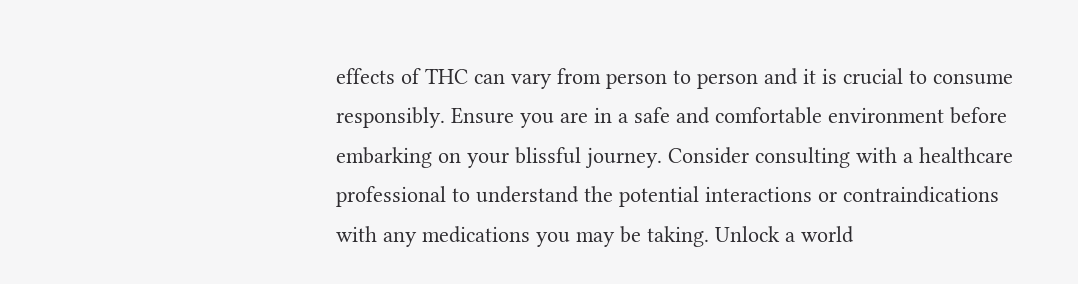effects of THC can vary from person to person and it is crucial to consume responsibly. Ensure you are in a safe and comfortable environment before embarking on your blissful journey. Consider consulting with a healthcare professional to understand the potential interactions or contraindications with any medications you may be taking. Unlock a world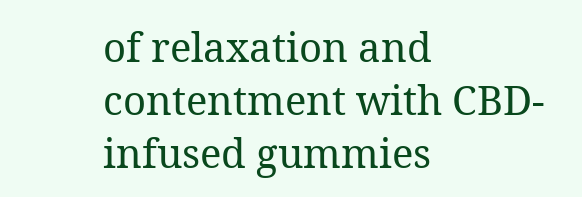of relaxation and contentment with CBD-infused gummies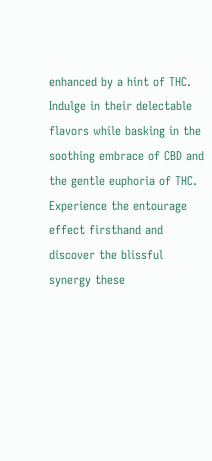enhanced by a hint of THC. Indulge in their delectable flavors while basking in the soothing embrace of CBD and the gentle euphoria of THC. Experience the entourage effect firsthand and discover the blissful synergy these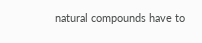natural compounds have to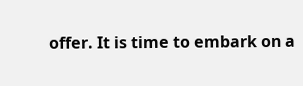offer. It is time to embark on a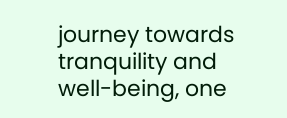journey towards tranquility and well-being, one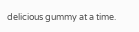delicious gummy at a time.